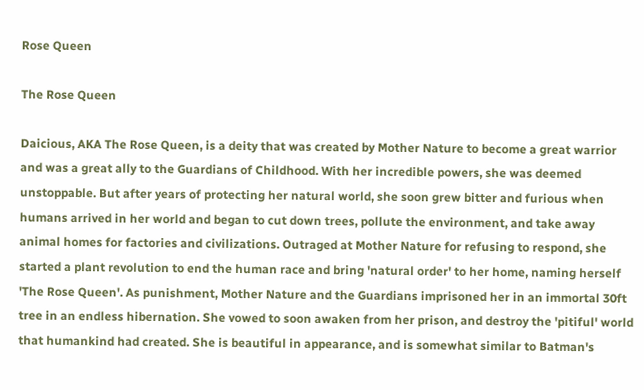Rose Queen

The Rose Queen

Daicious, AKA The Rose Queen, is a deity that was created by Mother Nature to become a great warrior and was a great ally to the Guardians of Childhood. With her incredible powers, she was deemed unstoppable. But after years of protecting her natural world, she soon grew bitter and furious when humans arrived in her world and began to cut down trees, pollute the environment, and take away animal homes for factories and civilizations. Outraged at Mother Nature for refusing to respond, she started a plant revolution to end the human race and bring 'natural order' to her home, naming herself 'The Rose Queen'. As punishment, Mother Nature and the Guardians imprisoned her in an immortal 30ft tree in an endless hibernation. She vowed to soon awaken from her prison, and destroy the 'pitiful' world that humankind had created. She is beautiful in appearance, and is somewhat similar to Batman's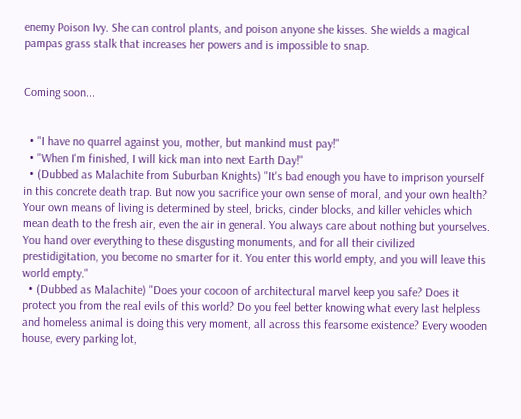enemy Poison Ivy. She can control plants, and poison anyone she kisses. She wields a magical pampas grass stalk that increases her powers and is impossible to snap.


Coming soon...


  • "I have no quarrel against you, mother, but mankind must pay!"
  • "When I'm finished, I will kick man into next Earth Day!"
  • (Dubbed as Malachite from Suburban Knights) "It's bad enough you have to imprison yourself in this concrete death trap. But now you sacrifice your own sense of moral, and your own health? Your own means of living is determined by steel, bricks, cinder blocks, and killer vehicles which mean death to the fresh air, even the air in general. You always care about nothing but yourselves. You hand over everything to these disgusting monuments, and for all their civilized prestidigitation, you become no smarter for it. You enter this world empty, and you will leave this world empty."
  • (Dubbed as Malachite) "Does your cocoon of architectural marvel keep you safe? Does it protect you from the real evils of this world? Do you feel better knowing what every last helpless and homeless animal is doing this very moment, all across this fearsome existence? Every wooden house, every parking lot,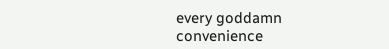every goddamn convenience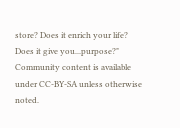store? Does it enrich your life? Does it give you...purpose?"
Community content is available under CC-BY-SA unless otherwise noted.